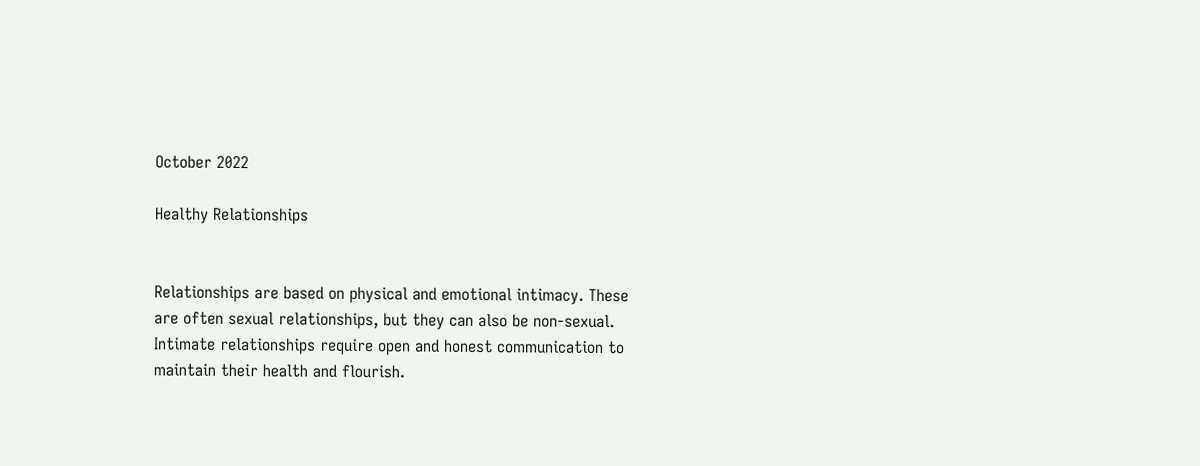October 2022

Healthy Relationships


Relationships are based on physical and emotional intimacy. These are often sexual relationships, but they can also be non-sexual. Intimate relationships require open and honest communication to maintain their health and flourish.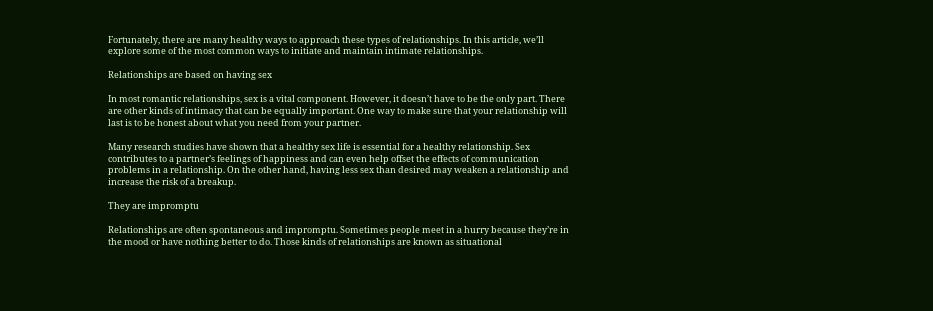Fortunately, there are many healthy ways to approach these types of relationships. In this article, we’ll explore some of the most common ways to initiate and maintain intimate relationships.

Relationships are based on having sex

In most romantic relationships, sex is a vital component. However, it doesn’t have to be the only part. There are other kinds of intimacy that can be equally important. One way to make sure that your relationship will last is to be honest about what you need from your partner.

Many research studies have shown that a healthy sex life is essential for a healthy relationship. Sex contributes to a partner’s feelings of happiness and can even help offset the effects of communication problems in a relationship. On the other hand, having less sex than desired may weaken a relationship and increase the risk of a breakup.

They are impromptu

Relationships are often spontaneous and impromptu. Sometimes people meet in a hurry because they’re in the mood or have nothing better to do. Those kinds of relationships are known as situational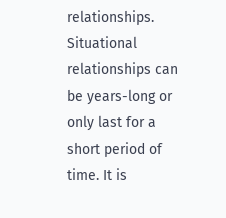relationships. Situational relationships can be years-long or only last for a short period of time. It is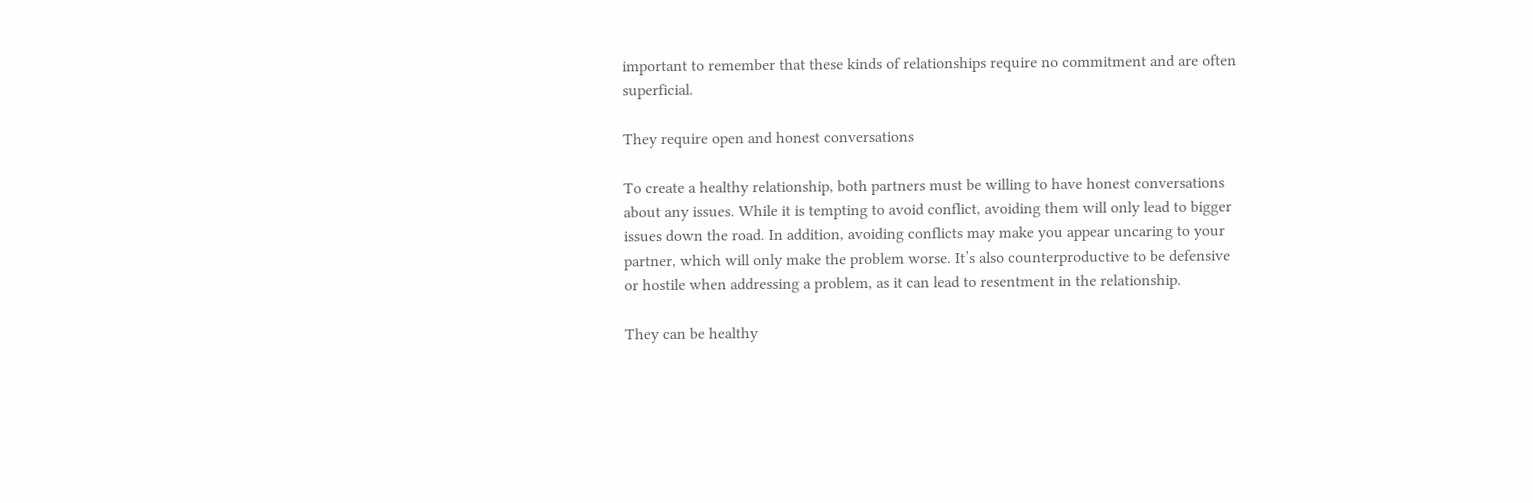important to remember that these kinds of relationships require no commitment and are often superficial.

They require open and honest conversations

To create a healthy relationship, both partners must be willing to have honest conversations about any issues. While it is tempting to avoid conflict, avoiding them will only lead to bigger issues down the road. In addition, avoiding conflicts may make you appear uncaring to your partner, which will only make the problem worse. It’s also counterproductive to be defensive or hostile when addressing a problem, as it can lead to resentment in the relationship.

They can be healthy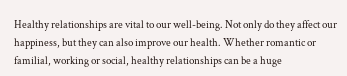Healthy relationships are vital to our well-being. Not only do they affect our happiness, but they can also improve our health. Whether romantic or familial, working or social, healthy relationships can be a huge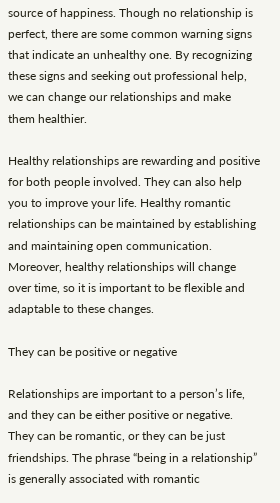source of happiness. Though no relationship is perfect, there are some common warning signs that indicate an unhealthy one. By recognizing these signs and seeking out professional help, we can change our relationships and make them healthier.

Healthy relationships are rewarding and positive for both people involved. They can also help you to improve your life. Healthy romantic relationships can be maintained by establishing and maintaining open communication. Moreover, healthy relationships will change over time, so it is important to be flexible and adaptable to these changes.

They can be positive or negative

Relationships are important to a person’s life, and they can be either positive or negative. They can be romantic, or they can be just friendships. The phrase “being in a relationship” is generally associated with romantic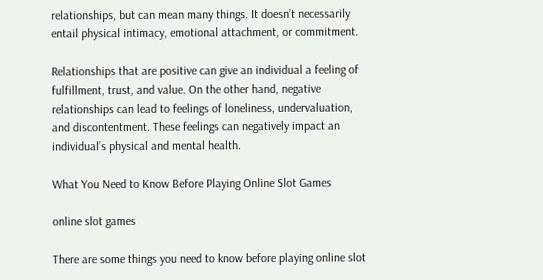relationships, but can mean many things. It doesn’t necessarily entail physical intimacy, emotional attachment, or commitment.

Relationships that are positive can give an individual a feeling of fulfillment, trust, and value. On the other hand, negative relationships can lead to feelings of loneliness, undervaluation, and discontentment. These feelings can negatively impact an individual’s physical and mental health.

What You Need to Know Before Playing Online Slot Games

online slot games

There are some things you need to know before playing online slot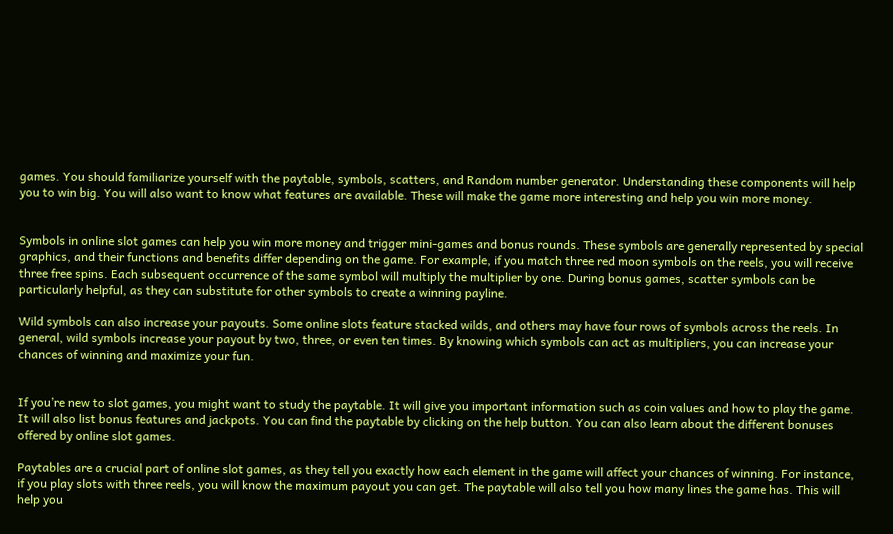games. You should familiarize yourself with the paytable, symbols, scatters, and Random number generator. Understanding these components will help you to win big. You will also want to know what features are available. These will make the game more interesting and help you win more money.


Symbols in online slot games can help you win more money and trigger mini-games and bonus rounds. These symbols are generally represented by special graphics, and their functions and benefits differ depending on the game. For example, if you match three red moon symbols on the reels, you will receive three free spins. Each subsequent occurrence of the same symbol will multiply the multiplier by one. During bonus games, scatter symbols can be particularly helpful, as they can substitute for other symbols to create a winning payline.

Wild symbols can also increase your payouts. Some online slots feature stacked wilds, and others may have four rows of symbols across the reels. In general, wild symbols increase your payout by two, three, or even ten times. By knowing which symbols can act as multipliers, you can increase your chances of winning and maximize your fun.


If you’re new to slot games, you might want to study the paytable. It will give you important information such as coin values and how to play the game. It will also list bonus features and jackpots. You can find the paytable by clicking on the help button. You can also learn about the different bonuses offered by online slot games.

Paytables are a crucial part of online slot games, as they tell you exactly how each element in the game will affect your chances of winning. For instance, if you play slots with three reels, you will know the maximum payout you can get. The paytable will also tell you how many lines the game has. This will help you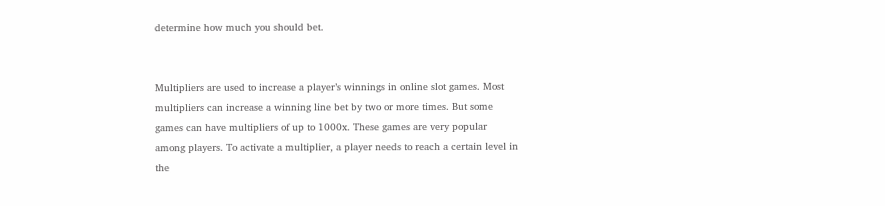determine how much you should bet.


Multipliers are used to increase a player’s winnings in online slot games. Most multipliers can increase a winning line bet by two or more times. But some games can have multipliers of up to 1000x. These games are very popular among players. To activate a multiplier, a player needs to reach a certain level in the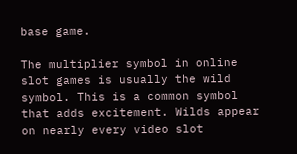base game.

The multiplier symbol in online slot games is usually the wild symbol. This is a common symbol that adds excitement. Wilds appear on nearly every video slot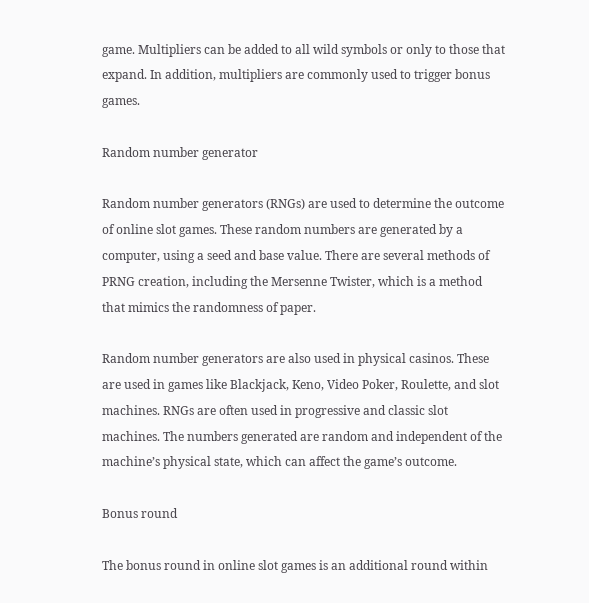game. Multipliers can be added to all wild symbols or only to those that expand. In addition, multipliers are commonly used to trigger bonus games.

Random number generator

Random number generators (RNGs) are used to determine the outcome of online slot games. These random numbers are generated by a computer, using a seed and base value. There are several methods of PRNG creation, including the Mersenne Twister, which is a method that mimics the randomness of paper.

Random number generators are also used in physical casinos. These are used in games like Blackjack, Keno, Video Poker, Roulette, and slot machines. RNGs are often used in progressive and classic slot machines. The numbers generated are random and independent of the machine’s physical state, which can affect the game’s outcome.

Bonus round

The bonus round in online slot games is an additional round within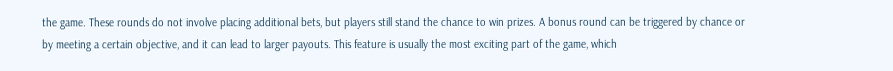the game. These rounds do not involve placing additional bets, but players still stand the chance to win prizes. A bonus round can be triggered by chance or by meeting a certain objective, and it can lead to larger payouts. This feature is usually the most exciting part of the game, which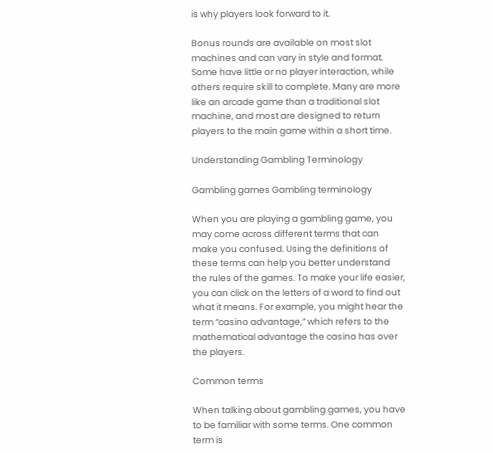is why players look forward to it.

Bonus rounds are available on most slot machines and can vary in style and format. Some have little or no player interaction, while others require skill to complete. Many are more like an arcade game than a traditional slot machine, and most are designed to return players to the main game within a short time.

Understanding Gambling Terminology

Gambling games Gambling terminology

When you are playing a gambling game, you may come across different terms that can make you confused. Using the definitions of these terms can help you better understand the rules of the games. To make your life easier, you can click on the letters of a word to find out what it means. For example, you might hear the term “casino advantage,” which refers to the mathematical advantage the casino has over the players.

Common terms

When talking about gambling games, you have to be familiar with some terms. One common term is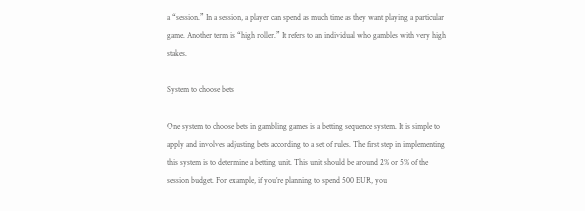a “session.” In a session, a player can spend as much time as they want playing a particular game. Another term is “high roller.” It refers to an individual who gambles with very high stakes.

System to choose bets

One system to choose bets in gambling games is a betting sequence system. It is simple to apply and involves adjusting bets according to a set of rules. The first step in implementing this system is to determine a betting unit. This unit should be around 2% or 5% of the session budget. For example, if you’re planning to spend 500 EUR, you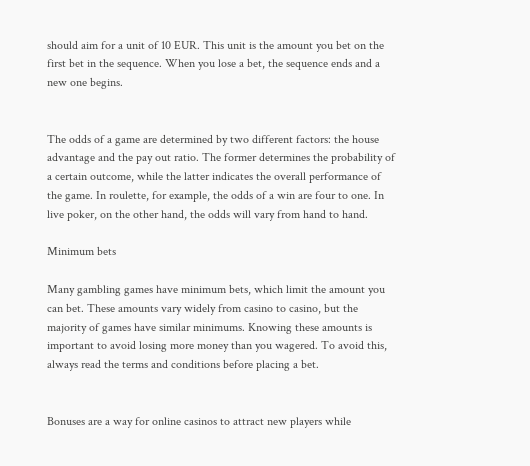should aim for a unit of 10 EUR. This unit is the amount you bet on the first bet in the sequence. When you lose a bet, the sequence ends and a new one begins.


The odds of a game are determined by two different factors: the house advantage and the pay out ratio. The former determines the probability of a certain outcome, while the latter indicates the overall performance of the game. In roulette, for example, the odds of a win are four to one. In live poker, on the other hand, the odds will vary from hand to hand.

Minimum bets

Many gambling games have minimum bets, which limit the amount you can bet. These amounts vary widely from casino to casino, but the majority of games have similar minimums. Knowing these amounts is important to avoid losing more money than you wagered. To avoid this, always read the terms and conditions before placing a bet.


Bonuses are a way for online casinos to attract new players while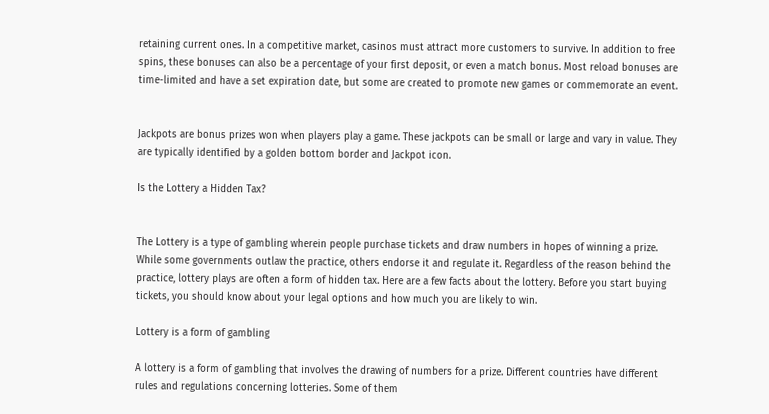retaining current ones. In a competitive market, casinos must attract more customers to survive. In addition to free spins, these bonuses can also be a percentage of your first deposit, or even a match bonus. Most reload bonuses are time-limited and have a set expiration date, but some are created to promote new games or commemorate an event.


Jackpots are bonus prizes won when players play a game. These jackpots can be small or large and vary in value. They are typically identified by a golden bottom border and Jackpot icon.

Is the Lottery a Hidden Tax?


The Lottery is a type of gambling wherein people purchase tickets and draw numbers in hopes of winning a prize. While some governments outlaw the practice, others endorse it and regulate it. Regardless of the reason behind the practice, lottery plays are often a form of hidden tax. Here are a few facts about the lottery. Before you start buying tickets, you should know about your legal options and how much you are likely to win.

Lottery is a form of gambling

A lottery is a form of gambling that involves the drawing of numbers for a prize. Different countries have different rules and regulations concerning lotteries. Some of them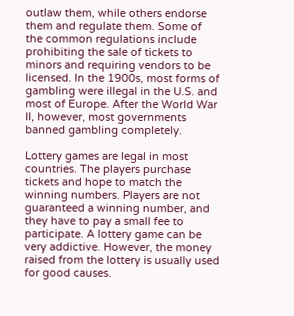outlaw them, while others endorse them and regulate them. Some of the common regulations include prohibiting the sale of tickets to minors and requiring vendors to be licensed. In the 1900s, most forms of gambling were illegal in the U.S. and most of Europe. After the World War II, however, most governments banned gambling completely.

Lottery games are legal in most countries. The players purchase tickets and hope to match the winning numbers. Players are not guaranteed a winning number, and they have to pay a small fee to participate. A lottery game can be very addictive. However, the money raised from the lottery is usually used for good causes.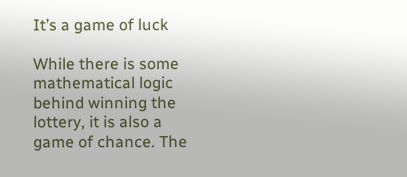It’s a game of luck

While there is some mathematical logic behind winning the lottery, it is also a game of chance. The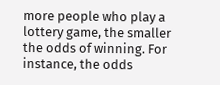more people who play a lottery game, the smaller the odds of winning. For instance, the odds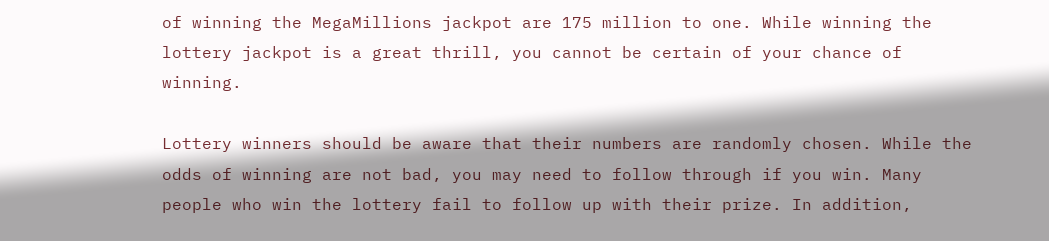of winning the MegaMillions jackpot are 175 million to one. While winning the lottery jackpot is a great thrill, you cannot be certain of your chance of winning.

Lottery winners should be aware that their numbers are randomly chosen. While the odds of winning are not bad, you may need to follow through if you win. Many people who win the lottery fail to follow up with their prize. In addition,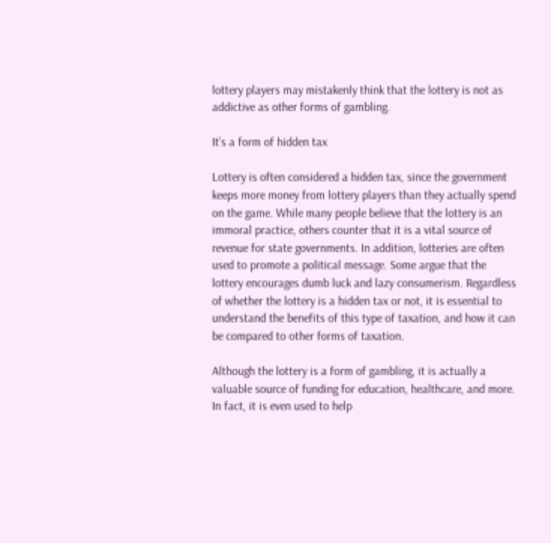lottery players may mistakenly think that the lottery is not as addictive as other forms of gambling.

It’s a form of hidden tax

Lottery is often considered a hidden tax, since the government keeps more money from lottery players than they actually spend on the game. While many people believe that the lottery is an immoral practice, others counter that it is a vital source of revenue for state governments. In addition, lotteries are often used to promote a political message. Some argue that the lottery encourages dumb luck and lazy consumerism. Regardless of whether the lottery is a hidden tax or not, it is essential to understand the benefits of this type of taxation, and how it can be compared to other forms of taxation.

Although the lottery is a form of gambling, it is actually a valuable source of funding for education, healthcare, and more. In fact, it is even used to help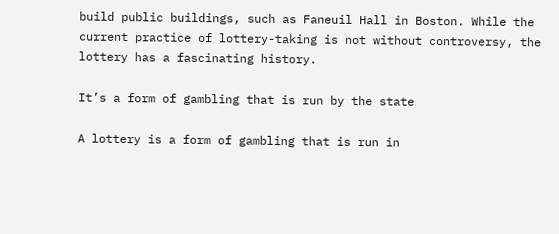build public buildings, such as Faneuil Hall in Boston. While the current practice of lottery-taking is not without controversy, the lottery has a fascinating history.

It’s a form of gambling that is run by the state

A lottery is a form of gambling that is run in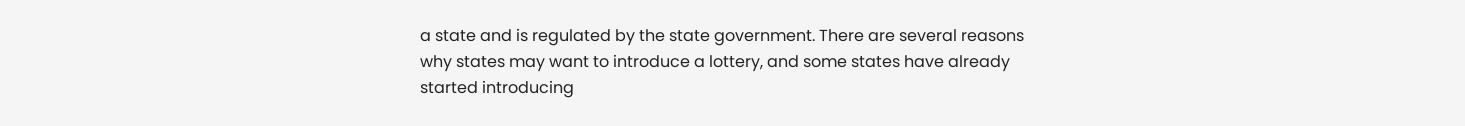a state and is regulated by the state government. There are several reasons why states may want to introduce a lottery, and some states have already started introducing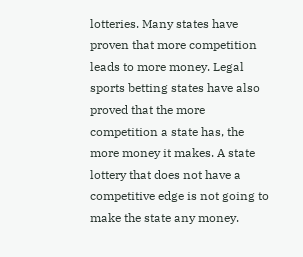lotteries. Many states have proven that more competition leads to more money. Legal sports betting states have also proved that the more competition a state has, the more money it makes. A state lottery that does not have a competitive edge is not going to make the state any money.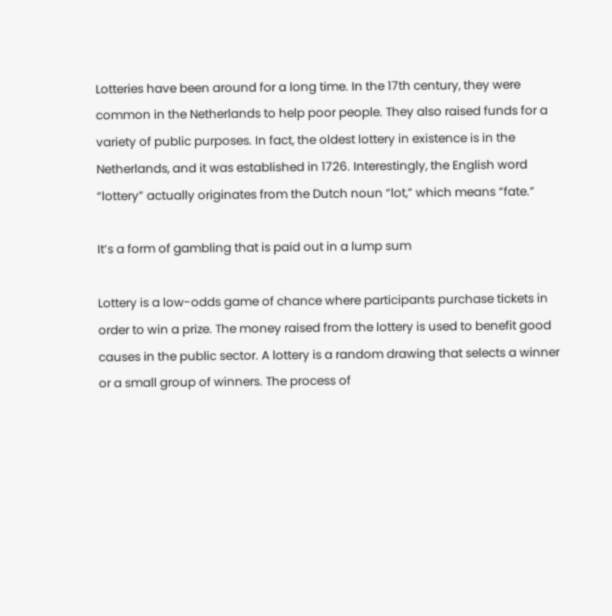Lotteries have been around for a long time. In the 17th century, they were common in the Netherlands to help poor people. They also raised funds for a variety of public purposes. In fact, the oldest lottery in existence is in the Netherlands, and it was established in 1726. Interestingly, the English word “lottery” actually originates from the Dutch noun “lot,” which means “fate.”

It’s a form of gambling that is paid out in a lump sum

Lottery is a low-odds game of chance where participants purchase tickets in order to win a prize. The money raised from the lottery is used to benefit good causes in the public sector. A lottery is a random drawing that selects a winner or a small group of winners. The process of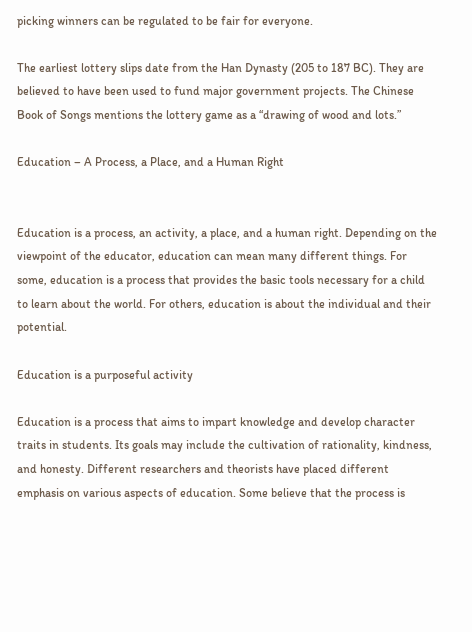picking winners can be regulated to be fair for everyone.

The earliest lottery slips date from the Han Dynasty (205 to 187 BC). They are believed to have been used to fund major government projects. The Chinese Book of Songs mentions the lottery game as a “drawing of wood and lots.”

Education – A Process, a Place, and a Human Right


Education is a process, an activity, a place, and a human right. Depending on the viewpoint of the educator, education can mean many different things. For some, education is a process that provides the basic tools necessary for a child to learn about the world. For others, education is about the individual and their potential.

Education is a purposeful activity

Education is a process that aims to impart knowledge and develop character traits in students. Its goals may include the cultivation of rationality, kindness, and honesty. Different researchers and theorists have placed different emphasis on various aspects of education. Some believe that the process is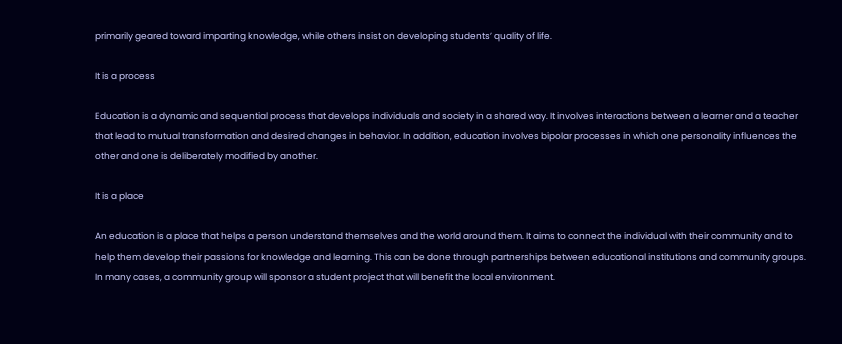primarily geared toward imparting knowledge, while others insist on developing students’ quality of life.

It is a process

Education is a dynamic and sequential process that develops individuals and society in a shared way. It involves interactions between a learner and a teacher that lead to mutual transformation and desired changes in behavior. In addition, education involves bipolar processes in which one personality influences the other and one is deliberately modified by another.

It is a place

An education is a place that helps a person understand themselves and the world around them. It aims to connect the individual with their community and to help them develop their passions for knowledge and learning. This can be done through partnerships between educational institutions and community groups. In many cases, a community group will sponsor a student project that will benefit the local environment.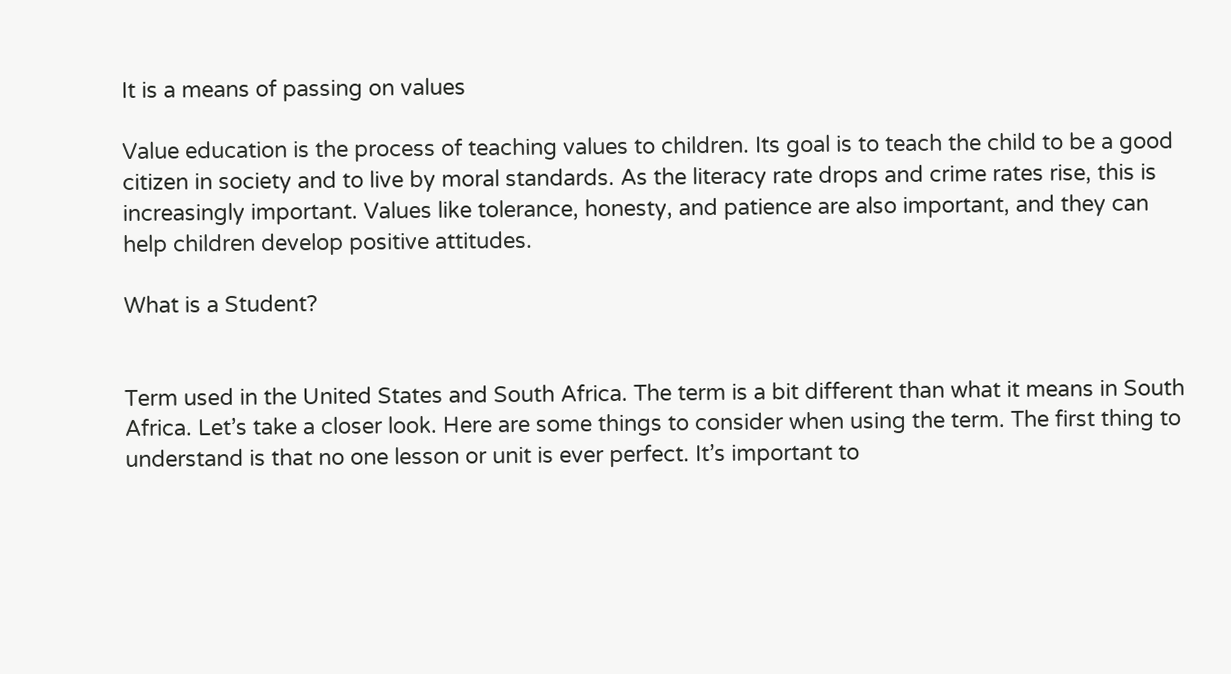It is a means of passing on values

Value education is the process of teaching values to children. Its goal is to teach the child to be a good citizen in society and to live by moral standards. As the literacy rate drops and crime rates rise, this is increasingly important. Values like tolerance, honesty, and patience are also important, and they can help children develop positive attitudes.

What is a Student?


Term used in the United States and South Africa. The term is a bit different than what it means in South Africa. Let’s take a closer look. Here are some things to consider when using the term. The first thing to understand is that no one lesson or unit is ever perfect. It’s important to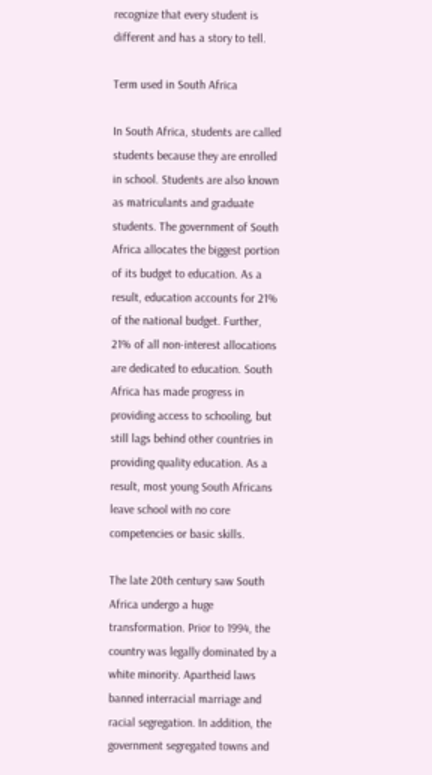recognize that every student is different and has a story to tell.

Term used in South Africa

In South Africa, students are called students because they are enrolled in school. Students are also known as matriculants and graduate students. The government of South Africa allocates the biggest portion of its budget to education. As a result, education accounts for 21% of the national budget. Further, 21% of all non-interest allocations are dedicated to education. South Africa has made progress in providing access to schooling, but still lags behind other countries in providing quality education. As a result, most young South Africans leave school with no core competencies or basic skills.

The late 20th century saw South Africa undergo a huge transformation. Prior to 1994, the country was legally dominated by a white minority. Apartheid laws banned interracial marriage and racial segregation. In addition, the government segregated towns and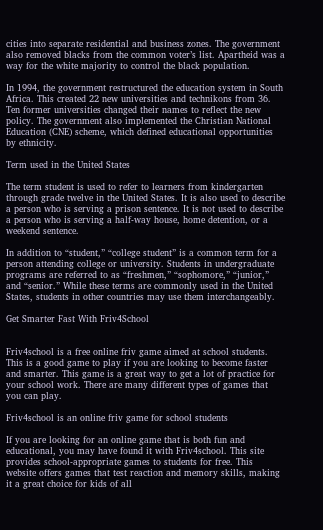cities into separate residential and business zones. The government also removed blacks from the common voter’s list. Apartheid was a way for the white majority to control the black population.

In 1994, the government restructured the education system in South Africa. This created 22 new universities and technikons from 36. Ten former universities changed their names to reflect the new policy. The government also implemented the Christian National Education (CNE) scheme, which defined educational opportunities by ethnicity.

Term used in the United States

The term student is used to refer to learners from kindergarten through grade twelve in the United States. It is also used to describe a person who is serving a prison sentence. It is not used to describe a person who is serving a half-way house, home detention, or a weekend sentence.

In addition to “student,” “college student” is a common term for a person attending college or university. Students in undergraduate programs are referred to as “freshmen,” “sophomore,” “junior,” and “senior.” While these terms are commonly used in the United States, students in other countries may use them interchangeably.

Get Smarter Fast With Friv4School


Friv4school is a free online friv game aimed at school students. This is a good game to play if you are looking to become faster and smarter. This game is a great way to get a lot of practice for your school work. There are many different types of games that you can play.

Friv4school is an online friv game for school students

If you are looking for an online game that is both fun and educational, you may have found it with Friv4school. This site provides school-appropriate games to students for free. This website offers games that test reaction and memory skills, making it a great choice for kids of all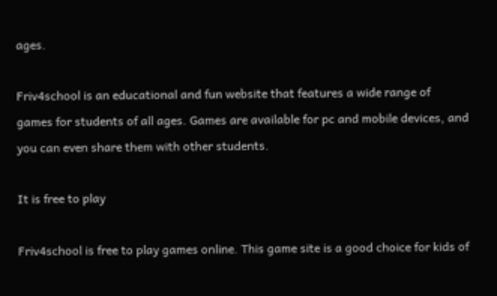ages.

Friv4school is an educational and fun website that features a wide range of games for students of all ages. Games are available for pc and mobile devices, and you can even share them with other students.

It is free to play

Friv4school is free to play games online. This game site is a good choice for kids of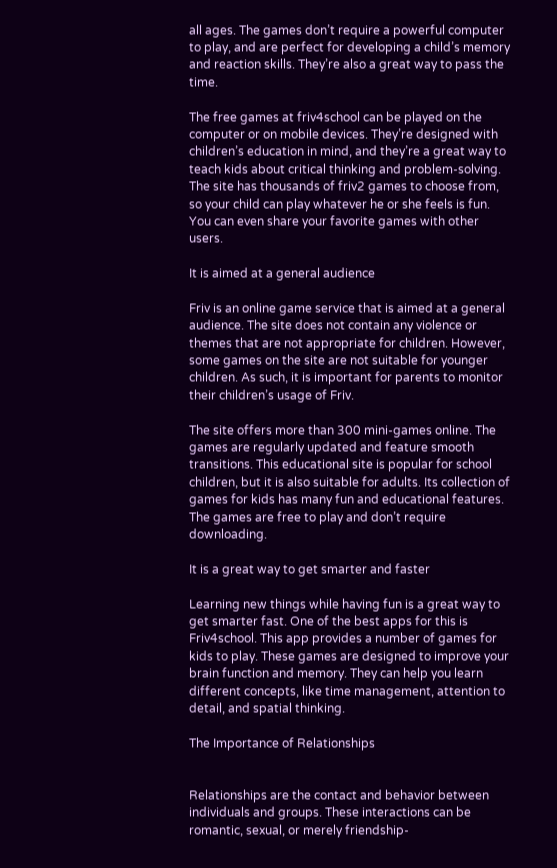all ages. The games don’t require a powerful computer to play, and are perfect for developing a child’s memory and reaction skills. They’re also a great way to pass the time.

The free games at friv4school can be played on the computer or on mobile devices. They’re designed with children’s education in mind, and they’re a great way to teach kids about critical thinking and problem-solving. The site has thousands of friv2 games to choose from, so your child can play whatever he or she feels is fun. You can even share your favorite games with other users.

It is aimed at a general audience

Friv is an online game service that is aimed at a general audience. The site does not contain any violence or themes that are not appropriate for children. However, some games on the site are not suitable for younger children. As such, it is important for parents to monitor their children’s usage of Friv.

The site offers more than 300 mini-games online. The games are regularly updated and feature smooth transitions. This educational site is popular for school children, but it is also suitable for adults. Its collection of games for kids has many fun and educational features. The games are free to play and don’t require downloading.

It is a great way to get smarter and faster

Learning new things while having fun is a great way to get smarter fast. One of the best apps for this is Friv4school. This app provides a number of games for kids to play. These games are designed to improve your brain function and memory. They can help you learn different concepts, like time management, attention to detail, and spatial thinking.

The Importance of Relationships


Relationships are the contact and behavior between individuals and groups. These interactions can be romantic, sexual, or merely friendship-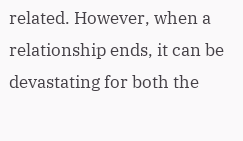related. However, when a relationship ends, it can be devastating for both the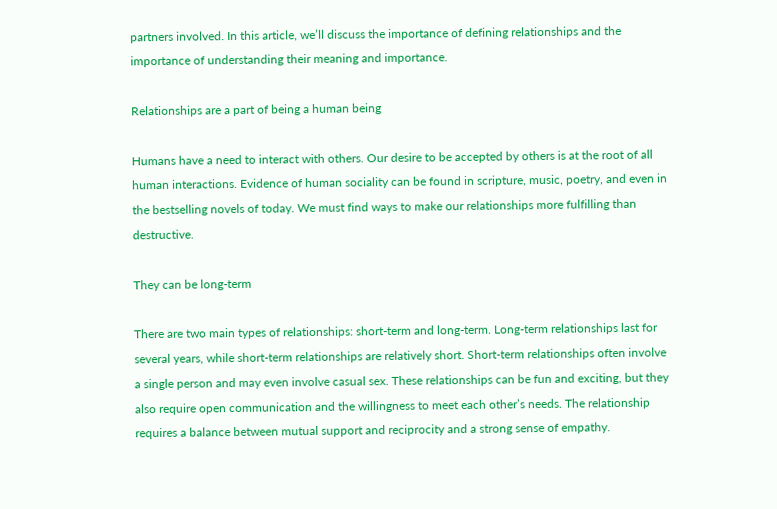partners involved. In this article, we’ll discuss the importance of defining relationships and the importance of understanding their meaning and importance.

Relationships are a part of being a human being

Humans have a need to interact with others. Our desire to be accepted by others is at the root of all human interactions. Evidence of human sociality can be found in scripture, music, poetry, and even in the bestselling novels of today. We must find ways to make our relationships more fulfilling than destructive.

They can be long-term

There are two main types of relationships: short-term and long-term. Long-term relationships last for several years, while short-term relationships are relatively short. Short-term relationships often involve a single person and may even involve casual sex. These relationships can be fun and exciting, but they also require open communication and the willingness to meet each other’s needs. The relationship requires a balance between mutual support and reciprocity and a strong sense of empathy.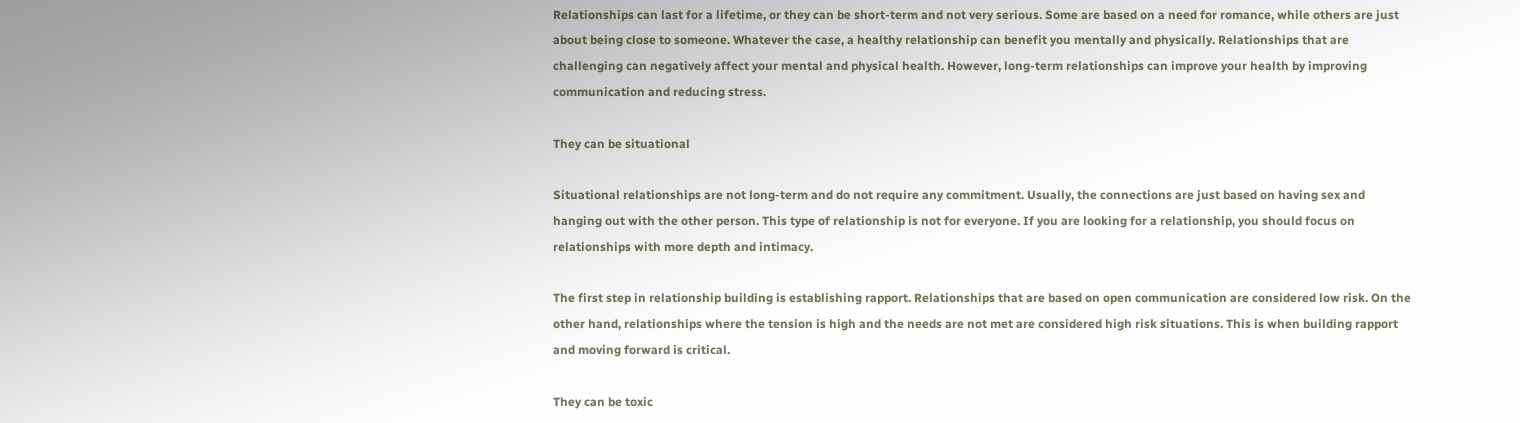Relationships can last for a lifetime, or they can be short-term and not very serious. Some are based on a need for romance, while others are just about being close to someone. Whatever the case, a healthy relationship can benefit you mentally and physically. Relationships that are challenging can negatively affect your mental and physical health. However, long-term relationships can improve your health by improving communication and reducing stress.

They can be situational

Situational relationships are not long-term and do not require any commitment. Usually, the connections are just based on having sex and hanging out with the other person. This type of relationship is not for everyone. If you are looking for a relationship, you should focus on relationships with more depth and intimacy.

The first step in relationship building is establishing rapport. Relationships that are based on open communication are considered low risk. On the other hand, relationships where the tension is high and the needs are not met are considered high risk situations. This is when building rapport and moving forward is critical.

They can be toxic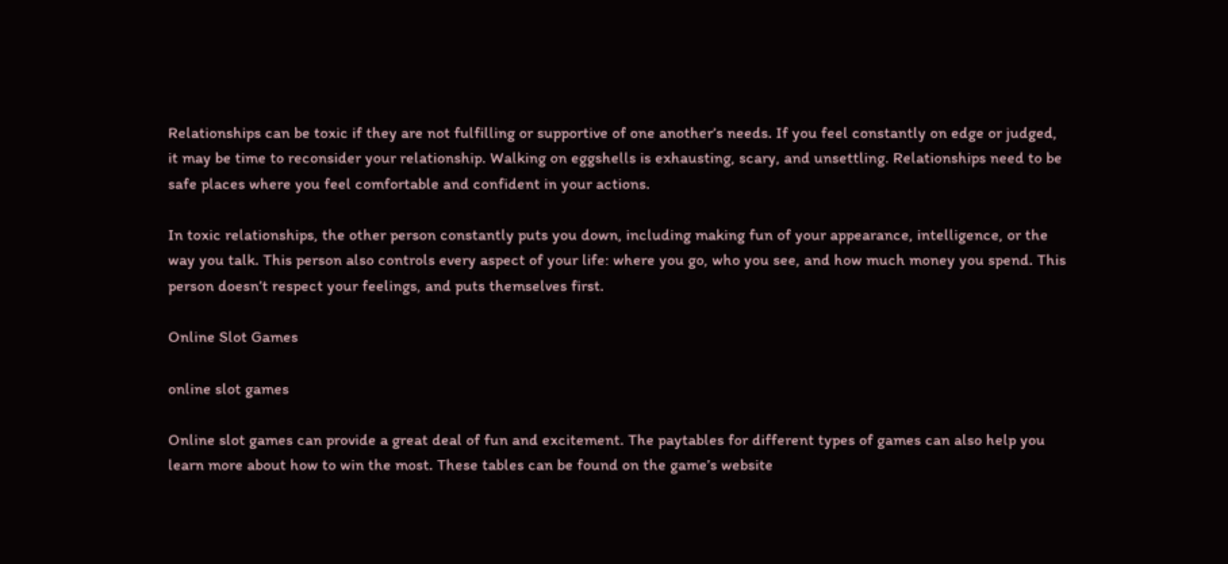Relationships can be toxic if they are not fulfilling or supportive of one another’s needs. If you feel constantly on edge or judged, it may be time to reconsider your relationship. Walking on eggshells is exhausting, scary, and unsettling. Relationships need to be safe places where you feel comfortable and confident in your actions.

In toxic relationships, the other person constantly puts you down, including making fun of your appearance, intelligence, or the way you talk. This person also controls every aspect of your life: where you go, who you see, and how much money you spend. This person doesn’t respect your feelings, and puts themselves first.

Online Slot Games

online slot games

Online slot games can provide a great deal of fun and excitement. The paytables for different types of games can also help you learn more about how to win the most. These tables can be found on the game’s website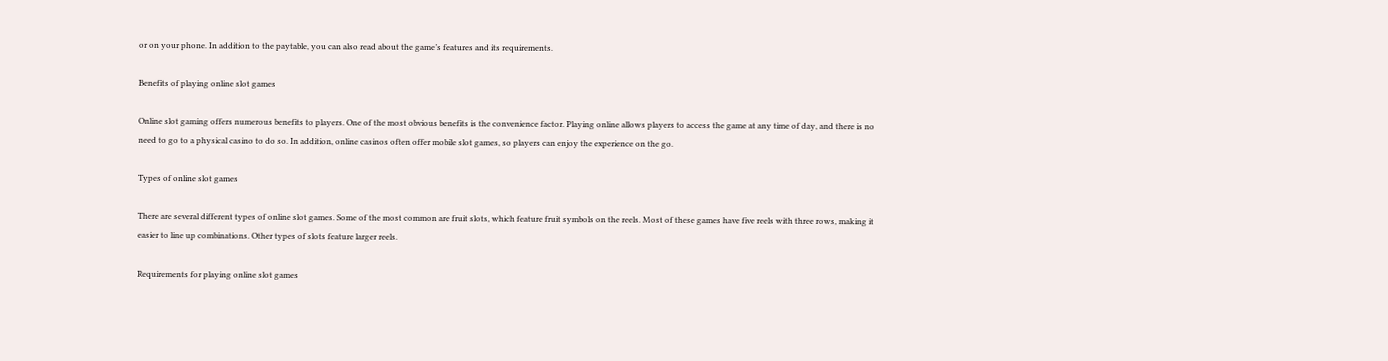or on your phone. In addition to the paytable, you can also read about the game’s features and its requirements.

Benefits of playing online slot games

Online slot gaming offers numerous benefits to players. One of the most obvious benefits is the convenience factor. Playing online allows players to access the game at any time of day, and there is no need to go to a physical casino to do so. In addition, online casinos often offer mobile slot games, so players can enjoy the experience on the go.

Types of online slot games

There are several different types of online slot games. Some of the most common are fruit slots, which feature fruit symbols on the reels. Most of these games have five reels with three rows, making it easier to line up combinations. Other types of slots feature larger reels.

Requirements for playing online slot games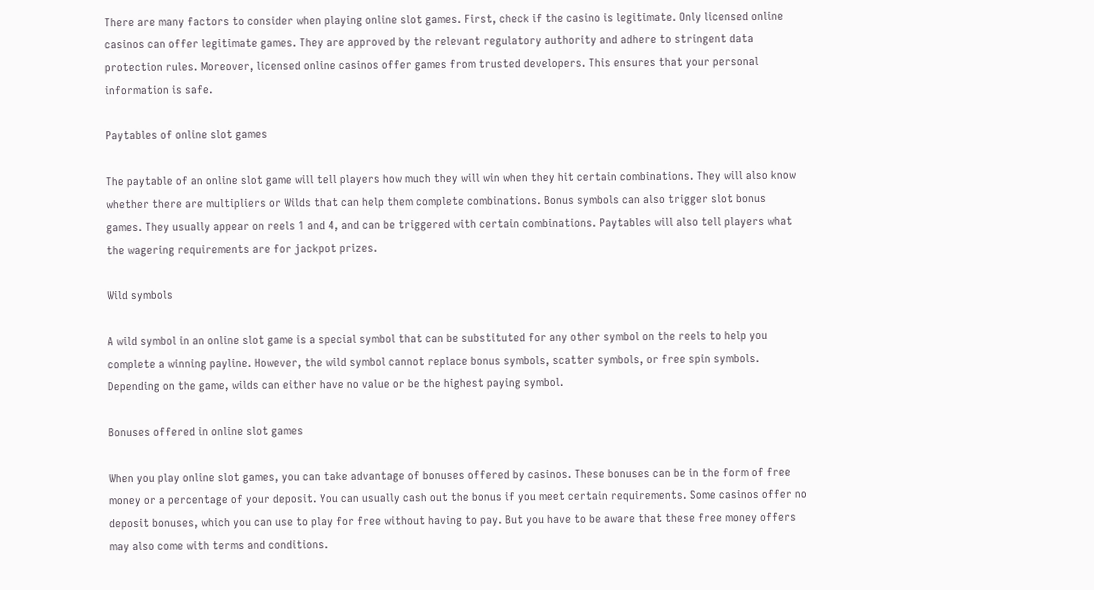There are many factors to consider when playing online slot games. First, check if the casino is legitimate. Only licensed online casinos can offer legitimate games. They are approved by the relevant regulatory authority and adhere to stringent data protection rules. Moreover, licensed online casinos offer games from trusted developers. This ensures that your personal information is safe.

Paytables of online slot games

The paytable of an online slot game will tell players how much they will win when they hit certain combinations. They will also know whether there are multipliers or Wilds that can help them complete combinations. Bonus symbols can also trigger slot bonus games. They usually appear on reels 1 and 4, and can be triggered with certain combinations. Paytables will also tell players what the wagering requirements are for jackpot prizes.

Wild symbols

A wild symbol in an online slot game is a special symbol that can be substituted for any other symbol on the reels to help you complete a winning payline. However, the wild symbol cannot replace bonus symbols, scatter symbols, or free spin symbols. Depending on the game, wilds can either have no value or be the highest paying symbol.

Bonuses offered in online slot games

When you play online slot games, you can take advantage of bonuses offered by casinos. These bonuses can be in the form of free money or a percentage of your deposit. You can usually cash out the bonus if you meet certain requirements. Some casinos offer no deposit bonuses, which you can use to play for free without having to pay. But you have to be aware that these free money offers may also come with terms and conditions.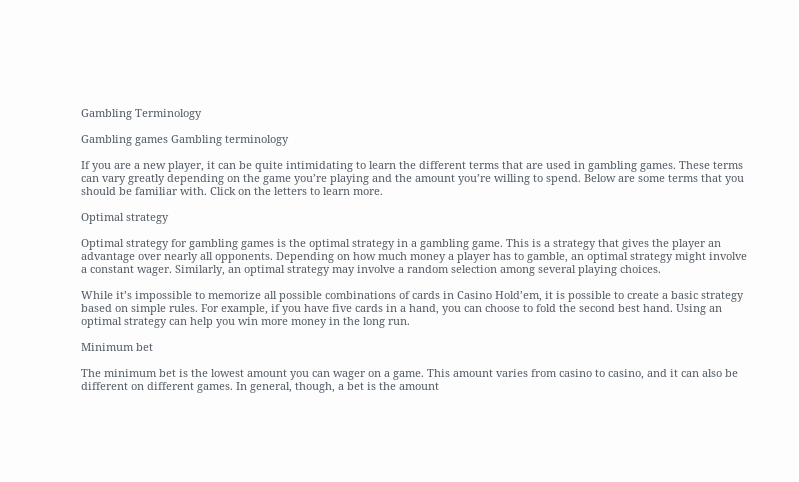Gambling Terminology

Gambling games Gambling terminology

If you are a new player, it can be quite intimidating to learn the different terms that are used in gambling games. These terms can vary greatly depending on the game you’re playing and the amount you’re willing to spend. Below are some terms that you should be familiar with. Click on the letters to learn more.

Optimal strategy

Optimal strategy for gambling games is the optimal strategy in a gambling game. This is a strategy that gives the player an advantage over nearly all opponents. Depending on how much money a player has to gamble, an optimal strategy might involve a constant wager. Similarly, an optimal strategy may involve a random selection among several playing choices.

While it’s impossible to memorize all possible combinations of cards in Casino Hold’em, it is possible to create a basic strategy based on simple rules. For example, if you have five cards in a hand, you can choose to fold the second best hand. Using an optimal strategy can help you win more money in the long run.

Minimum bet

The minimum bet is the lowest amount you can wager on a game. This amount varies from casino to casino, and it can also be different on different games. In general, though, a bet is the amount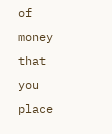of money that you place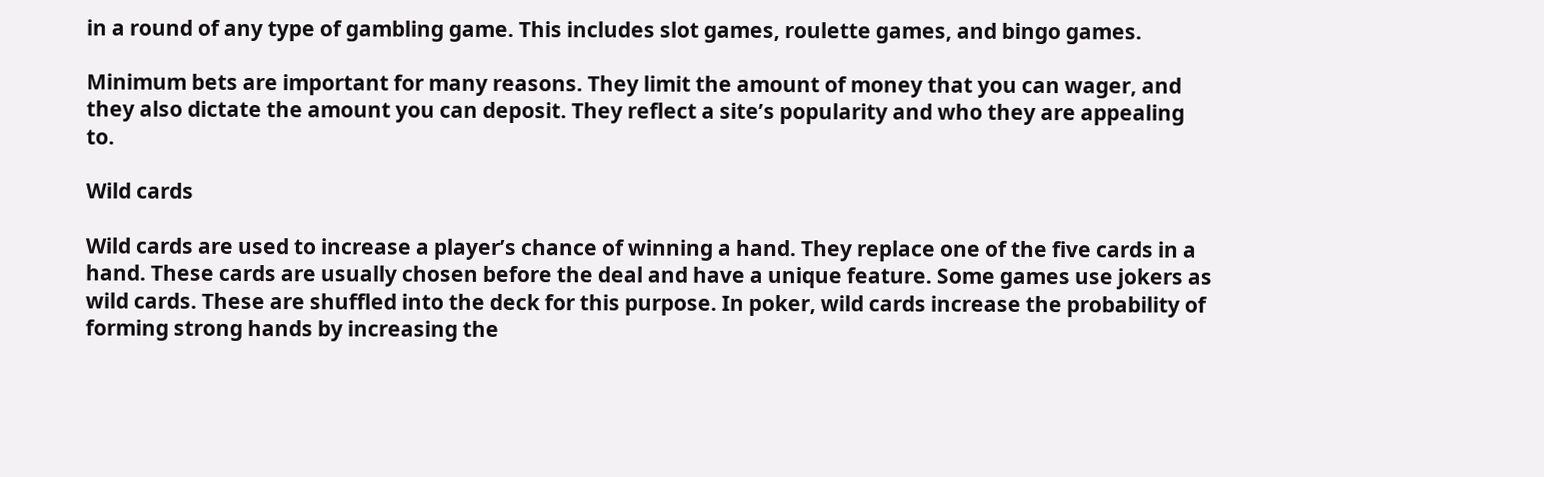in a round of any type of gambling game. This includes slot games, roulette games, and bingo games.

Minimum bets are important for many reasons. They limit the amount of money that you can wager, and they also dictate the amount you can deposit. They reflect a site’s popularity and who they are appealing to.

Wild cards

Wild cards are used to increase a player’s chance of winning a hand. They replace one of the five cards in a hand. These cards are usually chosen before the deal and have a unique feature. Some games use jokers as wild cards. These are shuffled into the deck for this purpose. In poker, wild cards increase the probability of forming strong hands by increasing the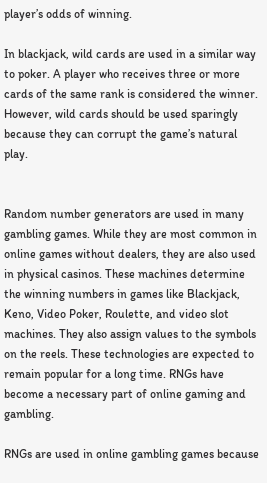player’s odds of winning.

In blackjack, wild cards are used in a similar way to poker. A player who receives three or more cards of the same rank is considered the winner. However, wild cards should be used sparingly because they can corrupt the game’s natural play.


Random number generators are used in many gambling games. While they are most common in online games without dealers, they are also used in physical casinos. These machines determine the winning numbers in games like Blackjack, Keno, Video Poker, Roulette, and video slot machines. They also assign values to the symbols on the reels. These technologies are expected to remain popular for a long time. RNGs have become a necessary part of online gaming and gambling.

RNGs are used in online gambling games because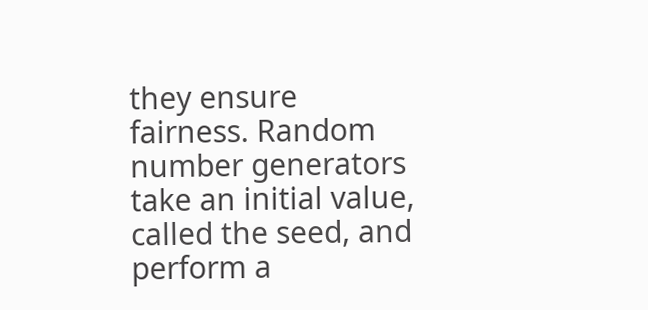they ensure fairness. Random number generators take an initial value, called the seed, and perform a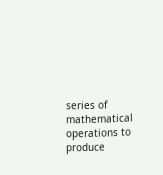series of mathematical operations to produce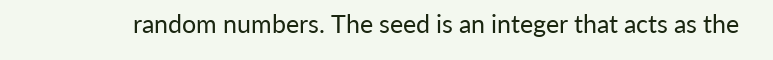random numbers. The seed is an integer that acts as the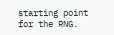starting point for the RNG.